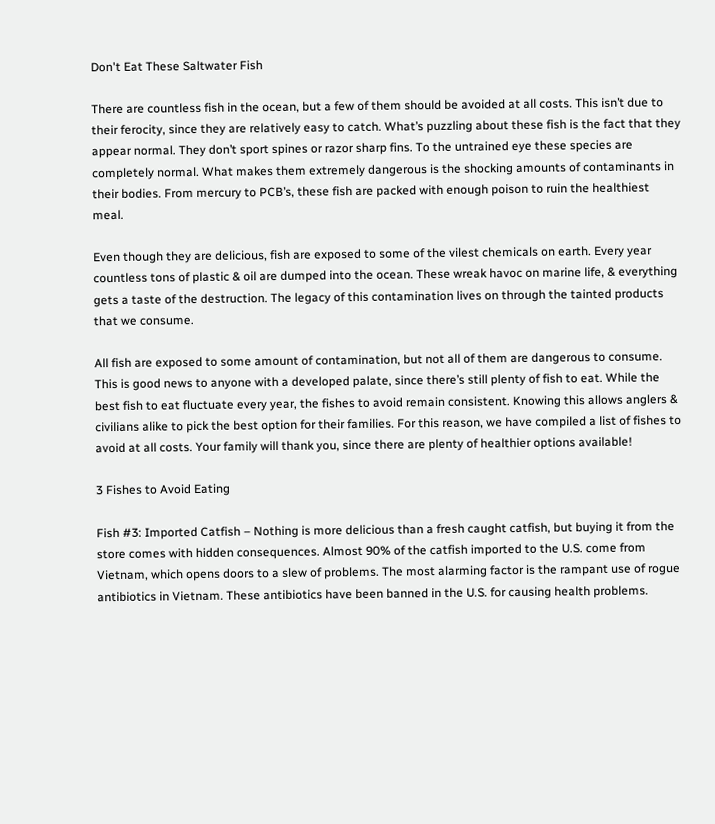Don't Eat These Saltwater Fish

There are countless fish in the ocean, but a few of them should be avoided at all costs. This isn’t due to their ferocity, since they are relatively easy to catch. What’s puzzling about these fish is the fact that they appear normal. They don’t sport spines or razor sharp fins. To the untrained eye these species are completely normal. What makes them extremely dangerous is the shocking amounts of contaminants in their bodies. From mercury to PCB’s, these fish are packed with enough poison to ruin the healthiest meal.

Even though they are delicious, fish are exposed to some of the vilest chemicals on earth. Every year countless tons of plastic & oil are dumped into the ocean. These wreak havoc on marine life, & everything gets a taste of the destruction. The legacy of this contamination lives on through the tainted products that we consume.

All fish are exposed to some amount of contamination, but not all of them are dangerous to consume. This is good news to anyone with a developed palate, since there’s still plenty of fish to eat. While the best fish to eat fluctuate every year, the fishes to avoid remain consistent. Knowing this allows anglers & civilians alike to pick the best option for their families. For this reason, we have compiled a list of fishes to avoid at all costs. Your family will thank you, since there are plenty of healthier options available!

3 Fishes to Avoid Eating

Fish #3: Imported Catfish – Nothing is more delicious than a fresh caught catfish, but buying it from the store comes with hidden consequences. Almost 90% of the catfish imported to the U.S. come from Vietnam, which opens doors to a slew of problems. The most alarming factor is the rampant use of rogue antibiotics in Vietnam. These antibiotics have been banned in the U.S. for causing health problems.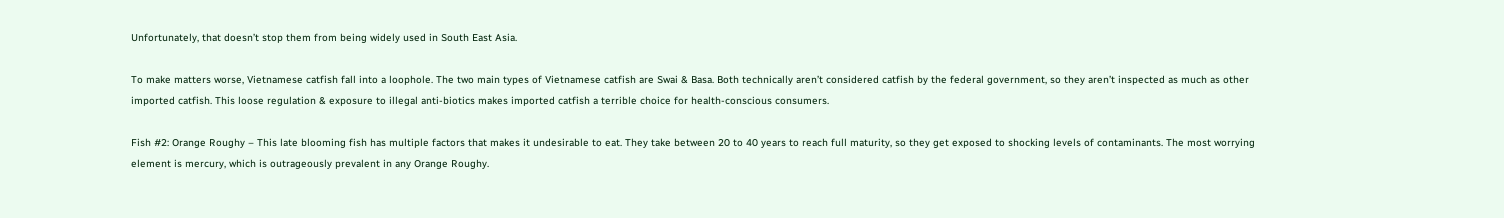Unfortunately, that doesn’t stop them from being widely used in South East Asia.

To make matters worse, Vietnamese catfish fall into a loophole. The two main types of Vietnamese catfish are Swai & Basa. Both technically aren’t considered catfish by the federal government, so they aren’t inspected as much as other imported catfish. This loose regulation & exposure to illegal anti-biotics makes imported catfish a terrible choice for health-conscious consumers.

Fish #2: Orange Roughy – This late blooming fish has multiple factors that makes it undesirable to eat. They take between 20 to 40 years to reach full maturity, so they get exposed to shocking levels of contaminants. The most worrying element is mercury, which is outrageously prevalent in any Orange Roughy.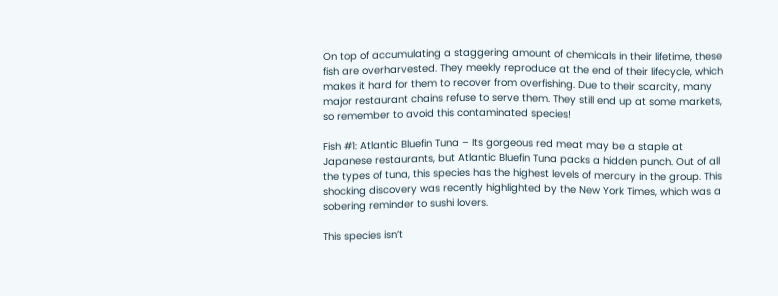On top of accumulating a staggering amount of chemicals in their lifetime, these fish are overharvested. They meekly reproduce at the end of their lifecycle, which makes it hard for them to recover from overfishing. Due to their scarcity, many major restaurant chains refuse to serve them. They still end up at some markets, so remember to avoid this contaminated species!

Fish #1: Atlantic Bluefin Tuna – Its gorgeous red meat may be a staple at Japanese restaurants, but Atlantic Bluefin Tuna packs a hidden punch. Out of all the types of tuna, this species has the highest levels of mercury in the group. This shocking discovery was recently highlighted by the New York Times, which was a sobering reminder to sushi lovers.

This species isn’t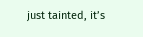just tainted, it’s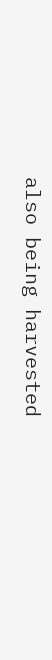also being harvested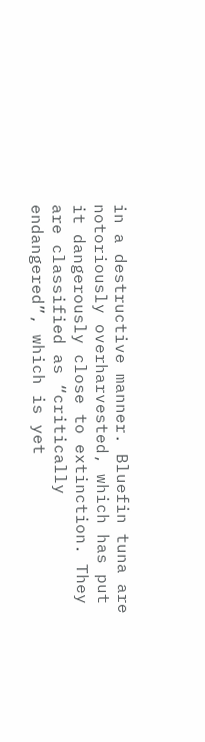in a destructive manner. Bluefin tuna are notoriously overharvested, which has put it dangerously close to extinction. They are classified as “critically endangered”, which is yet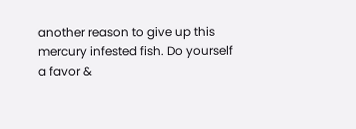another reason to give up this mercury infested fish. Do yourself a favor &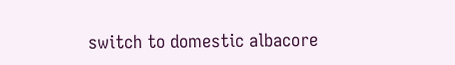switch to domestic albacore